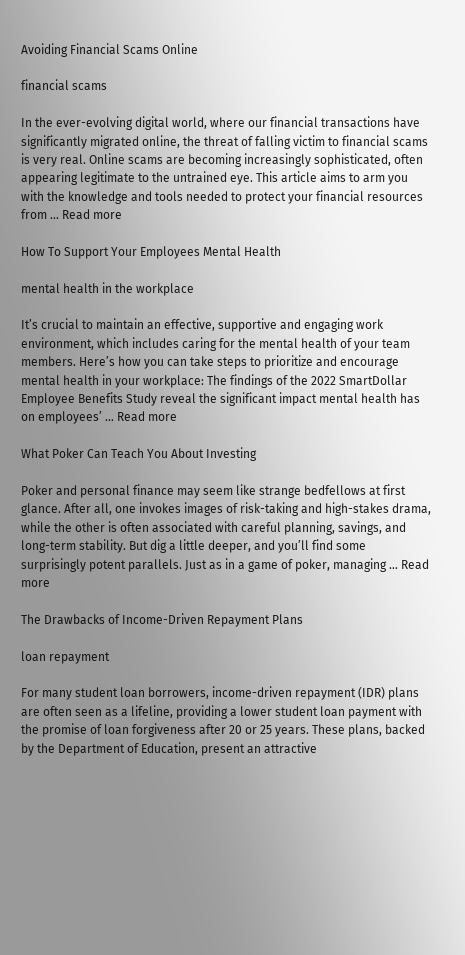Avoiding Financial Scams Online

financial scams

In the ever-evolving digital world, where our financial transactions have significantly migrated online, the threat of falling victim to financial scams is very real. Online scams are becoming increasingly sophisticated, often appearing legitimate to the untrained eye. This article aims to arm you with the knowledge and tools needed to protect your financial resources from … Read more

How To Support Your Employees Mental Health

mental health in the workplace

It’s crucial to maintain an effective, supportive and engaging work environment, which includes caring for the mental health of your team members. Here’s how you can take steps to prioritize and encourage mental health in your workplace: The findings of the 2022 SmartDollar Employee Benefits Study reveal the significant impact mental health has on employees’ … Read more

What Poker Can Teach You About Investing

Poker and personal finance may seem like strange bedfellows at first glance. After all, one invokes images of risk-taking and high-stakes drama, while the other is often associated with careful planning, savings, and long-term stability. But dig a little deeper, and you’ll find some surprisingly potent parallels. Just as in a game of poker, managing … Read more

The Drawbacks of Income-Driven Repayment Plans

loan repayment

For many student loan borrowers, income-driven repayment (IDR) plans are often seen as a lifeline, providing a lower student loan payment with the promise of loan forgiveness after 20 or 25 years. These plans, backed by the Department of Education, present an attractive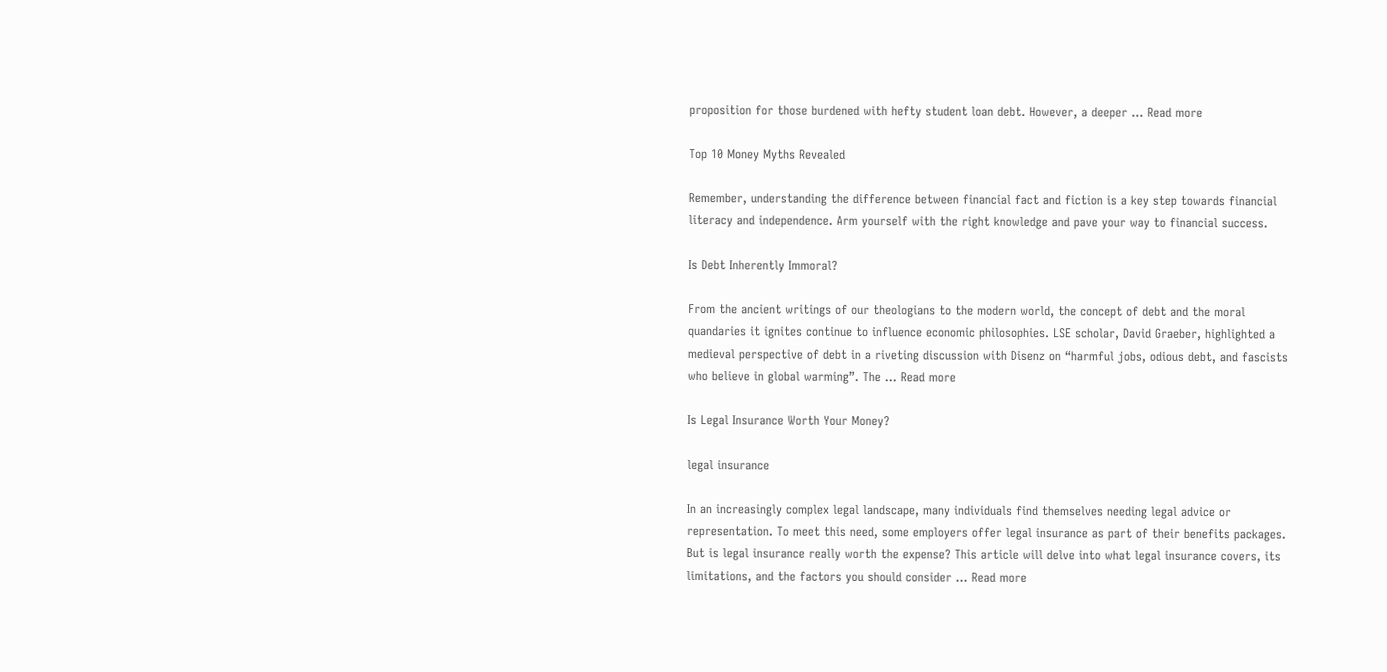proposition for those burdened with hefty student loan debt. However, a deeper … Read more

Top 10 Money Myths Revealed

Remember, understanding the difference between financial fact and fiction is a key step towards financial literacy and independence. Arm yourself with the right knowledge and pave your way to financial success.

Is Debt Inherently Immoral?

From the ancient writings of our theologians to the modern world, the concept of debt and the moral quandaries it ignites continue to influence economic philosophies. LSE scholar, David Graeber, highlighted a medieval perspective of debt in a riveting discussion with Disenz on “harmful jobs, odious debt, and fascists who believe in global warming”. The … Read more

Is Legal Insurance Worth Your Money?

legal insurance

In an increasingly complex legal landscape, many individuals find themselves needing legal advice or representation. To meet this need, some employers offer legal insurance as part of their benefits packages. But is legal insurance really worth the expense? This article will delve into what legal insurance covers, its limitations, and the factors you should consider … Read more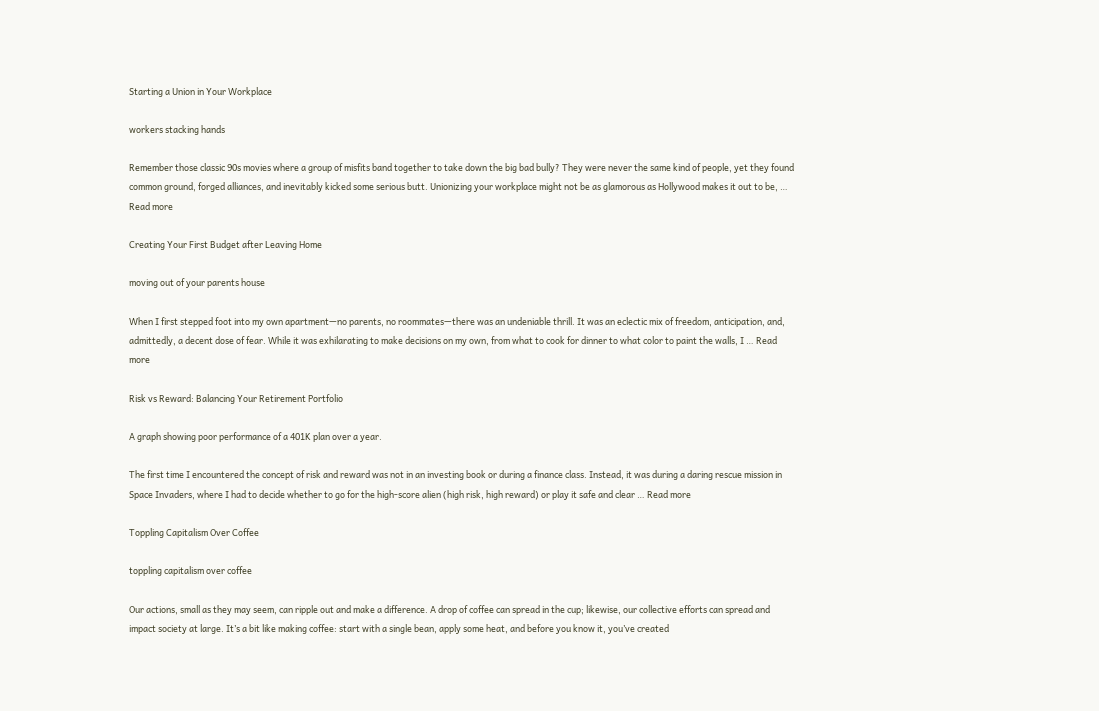Starting a Union in Your Workplace

workers stacking hands

Remember those classic 90s movies where a group of misfits band together to take down the big bad bully? They were never the same kind of people, yet they found common ground, forged alliances, and inevitably kicked some serious butt. Unionizing your workplace might not be as glamorous as Hollywood makes it out to be, … Read more

Creating Your First Budget after Leaving Home

moving out of your parents house

When I first stepped foot into my own apartment—no parents, no roommates—there was an undeniable thrill. It was an eclectic mix of freedom, anticipation, and, admittedly, a decent dose of fear. While it was exhilarating to make decisions on my own, from what to cook for dinner to what color to paint the walls, I … Read more

Risk vs Reward: Balancing Your Retirement Portfolio

A graph showing poor performance of a 401K plan over a year.

The first time I encountered the concept of risk and reward was not in an investing book or during a finance class. Instead, it was during a daring rescue mission in Space Invaders, where I had to decide whether to go for the high-score alien (high risk, high reward) or play it safe and clear … Read more

Toppling Capitalism Over Coffee

toppling capitalism over coffee

Our actions, small as they may seem, can ripple out and make a difference. A drop of coffee can spread in the cup; likewise, our collective efforts can spread and impact society at large. It’s a bit like making coffee: start with a single bean, apply some heat, and before you know it, you’ve created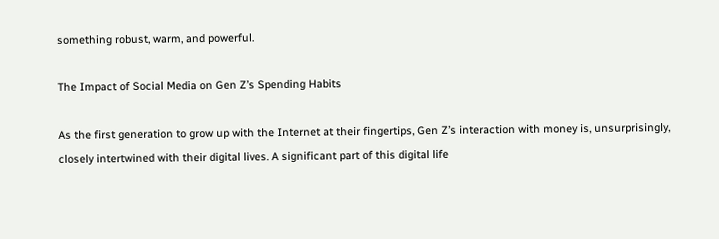something robust, warm, and powerful.

The Impact of Social Media on Gen Z’s Spending Habits

As the first generation to grow up with the Internet at their fingertips, Gen Z’s interaction with money is, unsurprisingly, closely intertwined with their digital lives. A significant part of this digital life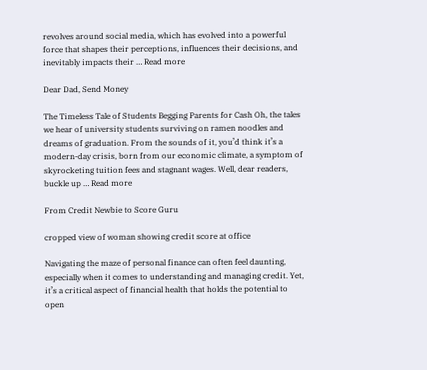revolves around social media, which has evolved into a powerful force that shapes their perceptions, influences their decisions, and inevitably impacts their … Read more

Dear Dad, Send Money

The Timeless Tale of Students Begging Parents for Cash Oh, the tales we hear of university students surviving on ramen noodles and dreams of graduation. From the sounds of it, you’d think it’s a modern-day crisis, born from our economic climate, a symptom of skyrocketing tuition fees and stagnant wages. Well, dear readers, buckle up … Read more

From Credit Newbie to Score Guru

cropped view of woman showing credit score at office

Navigating the maze of personal finance can often feel daunting, especially when it comes to understanding and managing credit. Yet, it’s a critical aspect of financial health that holds the potential to open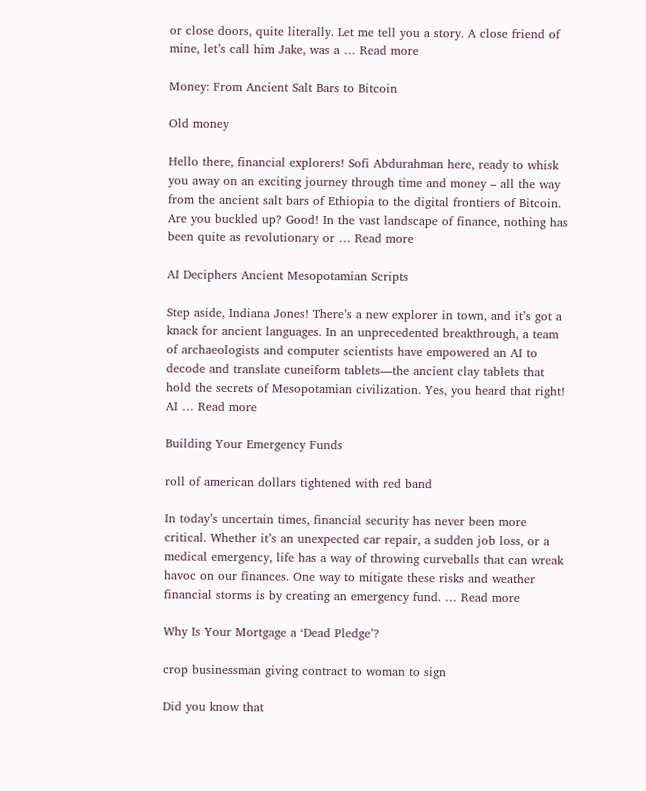or close doors, quite literally. Let me tell you a story. A close friend of mine, let’s call him Jake, was a … Read more

Money: From Ancient Salt Bars to Bitcoin

Old money

Hello there, financial explorers! Sofi Abdurahman here, ready to whisk you away on an exciting journey through time and money – all the way from the ancient salt bars of Ethiopia to the digital frontiers of Bitcoin. Are you buckled up? Good! In the vast landscape of finance, nothing has been quite as revolutionary or … Read more

AI Deciphers Ancient Mesopotamian Scripts

Step aside, Indiana Jones! There’s a new explorer in town, and it’s got a knack for ancient languages. In an unprecedented breakthrough, a team of archaeologists and computer scientists have empowered an AI to decode and translate cuneiform tablets—the ancient clay tablets that hold the secrets of Mesopotamian civilization. Yes, you heard that right! AI … Read more

Building Your Emergency Funds

roll of american dollars tightened with red band

In today’s uncertain times, financial security has never been more critical. Whether it’s an unexpected car repair, a sudden job loss, or a medical emergency, life has a way of throwing curveballs that can wreak havoc on our finances. One way to mitigate these risks and weather financial storms is by creating an emergency fund. … Read more

Why Is Your Mortgage a ‘Dead Pledge’?

crop businessman giving contract to woman to sign

Did you know that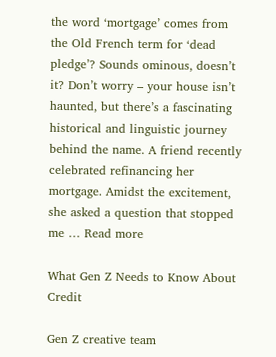the word ‘mortgage’ comes from the Old French term for ‘dead pledge’? Sounds ominous, doesn’t it? Don’t worry – your house isn’t haunted, but there’s a fascinating historical and linguistic journey behind the name. A friend recently celebrated refinancing her mortgage. Amidst the excitement, she asked a question that stopped me … Read more

What Gen Z Needs to Know About Credit

Gen Z creative team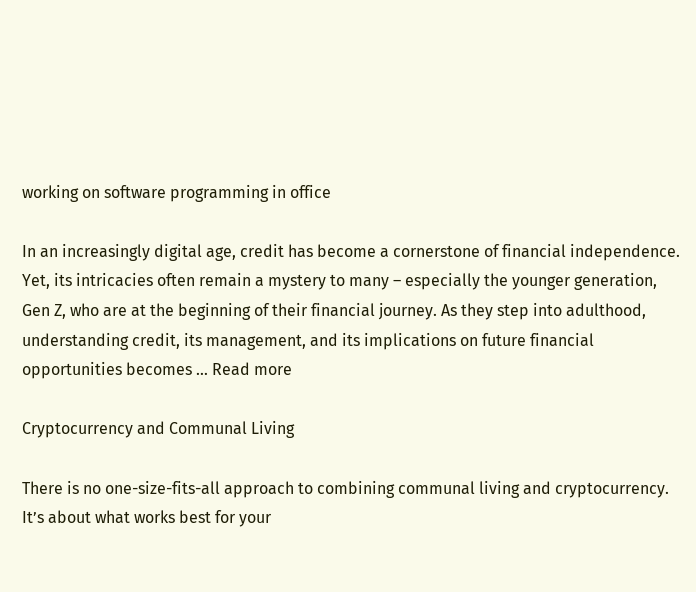working on software programming in office

In an increasingly digital age, credit has become a cornerstone of financial independence. Yet, its intricacies often remain a mystery to many – especially the younger generation, Gen Z, who are at the beginning of their financial journey. As they step into adulthood, understanding credit, its management, and its implications on future financial opportunities becomes … Read more

Cryptocurrency and Communal Living

There is no one-size-fits-all approach to combining communal living and cryptocurrency. It’s about what works best for your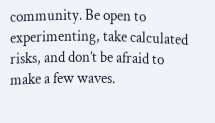community. Be open to experimenting, take calculated risks, and don’t be afraid to make a few waves.